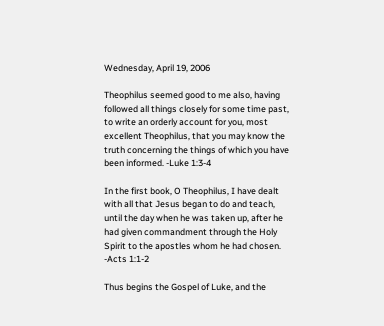Wednesday, April 19, 2006

Theophilus seemed good to me also, having followed all things closely for some time past, to write an orderly account for you, most excellent Theophilus, that you may know the truth concerning the things of which you have been informed. -Luke 1:3-4

In the first book, O Theophilus, I have dealt with all that Jesus began to do and teach, until the day when he was taken up, after he had given commandment through the Holy Spirit to the apostles whom he had chosen. -Acts 1:1-2

Thus begins the Gospel of Luke, and the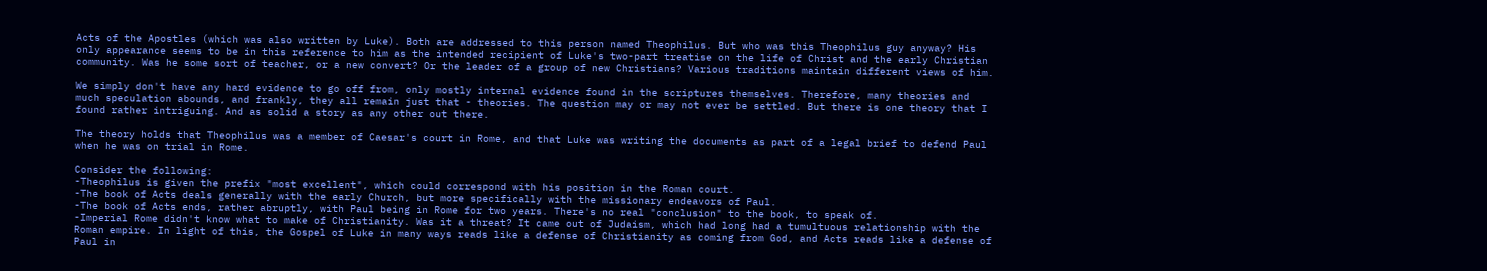Acts of the Apostles (which was also written by Luke). Both are addressed to this person named Theophilus. But who was this Theophilus guy anyway? His only appearance seems to be in this reference to him as the intended recipient of Luke's two-part treatise on the life of Christ and the early Christian community. Was he some sort of teacher, or a new convert? Or the leader of a group of new Christians? Various traditions maintain different views of him.

We simply don't have any hard evidence to go off from, only mostly internal evidence found in the scriptures themselves. Therefore, many theories and much speculation abounds, and frankly, they all remain just that - theories. The question may or may not ever be settled. But there is one theory that I found rather intriguing. And as solid a story as any other out there.

The theory holds that Theophilus was a member of Caesar's court in Rome, and that Luke was writing the documents as part of a legal brief to defend Paul when he was on trial in Rome.

Consider the following:
-Theophilus is given the prefix "most excellent", which could correspond with his position in the Roman court.
-The book of Acts deals generally with the early Church, but more specifically with the missionary endeavors of Paul.
-The book of Acts ends, rather abruptly, with Paul being in Rome for two years. There's no real "conclusion" to the book, to speak of.
-Imperial Rome didn't know what to make of Christianity. Was it a threat? It came out of Judaism, which had long had a tumultuous relationship with the Roman empire. In light of this, the Gospel of Luke in many ways reads like a defense of Christianity as coming from God, and Acts reads like a defense of Paul in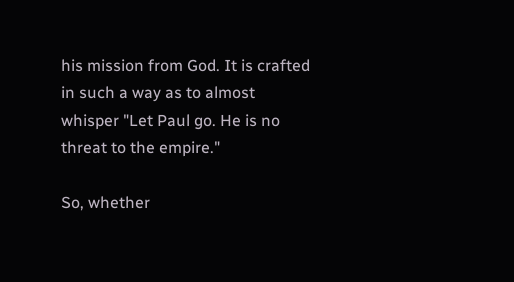his mission from God. It is crafted in such a way as to almost whisper "Let Paul go. He is no threat to the empire."

So, whether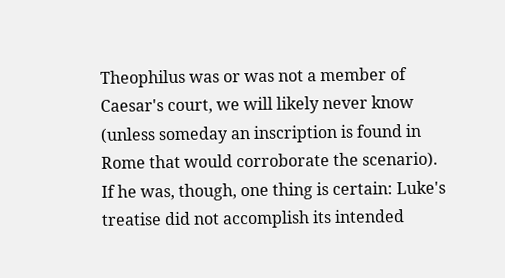Theophilus was or was not a member of Caesar's court, we will likely never know (unless someday an inscription is found in Rome that would corroborate the scenario). If he was, though, one thing is certain: Luke's treatise did not accomplish its intended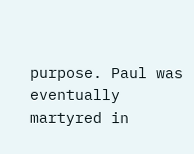purpose. Paul was eventually martyred in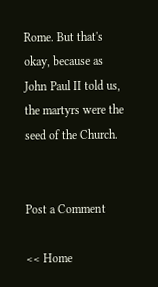Rome. But that's okay, because as John Paul II told us, the martyrs were the seed of the Church.


Post a Comment

<< Home